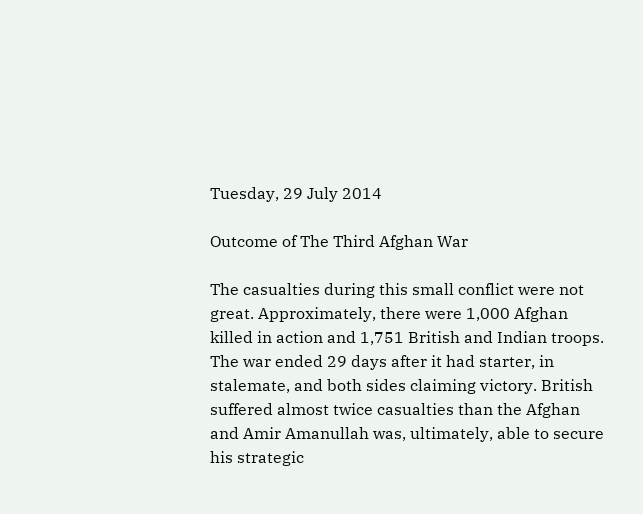Tuesday, 29 July 2014

Outcome of The Third Afghan War

The casualties during this small conflict were not great. Approximately, there were 1,000 Afghan killed in action and 1,751 British and Indian troops. The war ended 29 days after it had starter, in stalemate, and both sides claiming victory. British suffered almost twice casualties than the Afghan and Amir Amanullah was, ultimately, able to secure his strategic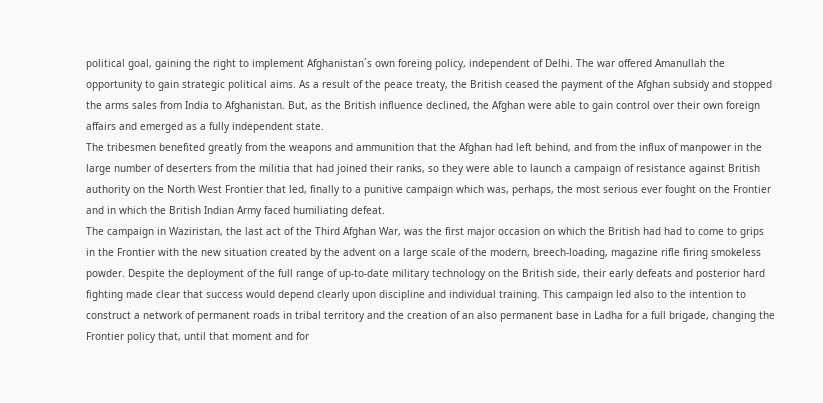political goal, gaining the right to implement Afghanistan´s own foreing policy, independent of Delhi. The war offered Amanullah the opportunity to gain strategic political aims. As a result of the peace treaty, the British ceased the payment of the Afghan subsidy and stopped the arms sales from India to Afghanistan. But, as the British influence declined, the Afghan were able to gain control over their own foreign affairs and emerged as a fully independent state.
The tribesmen benefited greatly from the weapons and ammunition that the Afghan had left behind, and from the influx of manpower in the large number of deserters from the militia that had joined their ranks, so they were able to launch a campaign of resistance against British authority on the North West Frontier that led, finally to a punitive campaign which was, perhaps, the most serious ever fought on the Frontier and in which the British Indian Army faced humiliating defeat.
The campaign in Waziristan, the last act of the Third Afghan War, was the first major occasion on which the British had had to come to grips in the Frontier with the new situation created by the advent on a large scale of the modern, breech-loading, magazine rifle firing smokeless powder. Despite the deployment of the full range of up-to-date military technology on the British side, their early defeats and posterior hard fighting made clear that success would depend clearly upon discipline and individual training. This campaign led also to the intention to construct a network of permanent roads in tribal territory and the creation of an also permanent base in Ladha for a full brigade, changing the Frontier policy that, until that moment and for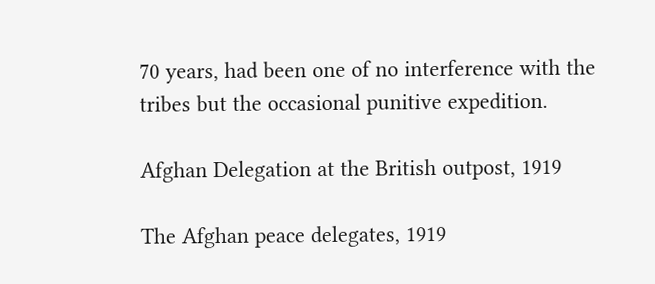70 years, had been one of no interference with the tribes but the occasional punitive expedition.

Afghan Delegation at the British outpost, 1919

The Afghan peace delegates, 1919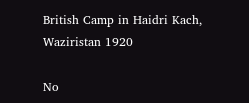British Camp in Haidri Kach, Waziristan 1920

No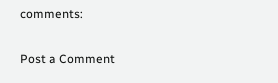comments:

Post a Comment